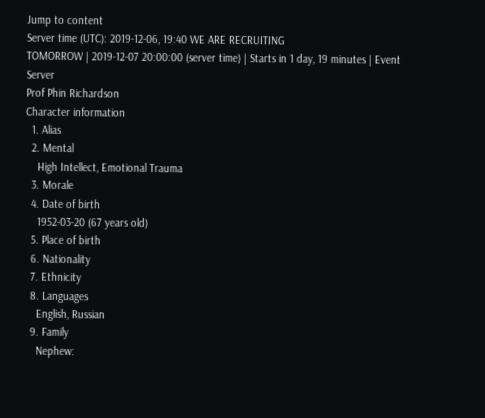Jump to content
Server time (UTC): 2019-12-06, 19:40 WE ARE RECRUITING
TOMORROW | 2019-12-07 20:00:00 (server time) | Starts in 1 day, 19 minutes | Event Server
Prof Phin Richardson
Character information
  1. Alias
  2. Mental
    High Intellect, Emotional Trauma
  3. Morale
  4. Date of birth
    1952-03-20 (67 years old)
  5. Place of birth
  6. Nationality
  7. Ethnicity
  8. Languages
    English, Russian
  9. Family
    Nephew: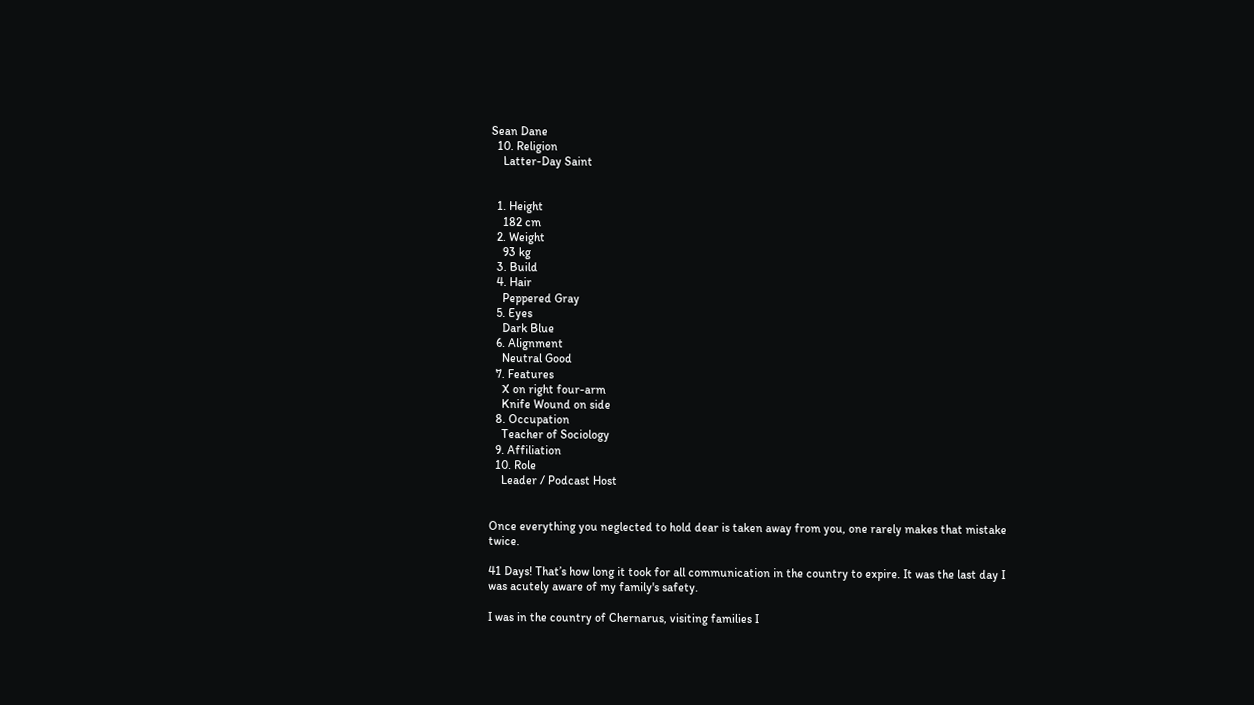Sean Dane
  10. Religion
    Latter-Day Saint


  1. Height
    182 cm
  2. Weight
    93 kg
  3. Build
  4. Hair
    Peppered Gray
  5. Eyes
    Dark Blue
  6. Alignment
    Neutral Good
  7. Features
    X on right four-arm
    Knife Wound on side
  8. Occupation
    Teacher of Sociology
  9. Affiliation
  10. Role
    Leader / Podcast Host


Once everything you neglected to hold dear is taken away from you, one rarely makes that mistake twice.

41 Days! That’s how long it took for all communication in the country to expire. It was the last day I was acutely aware of my family's safety.

I was in the country of Chernarus, visiting families I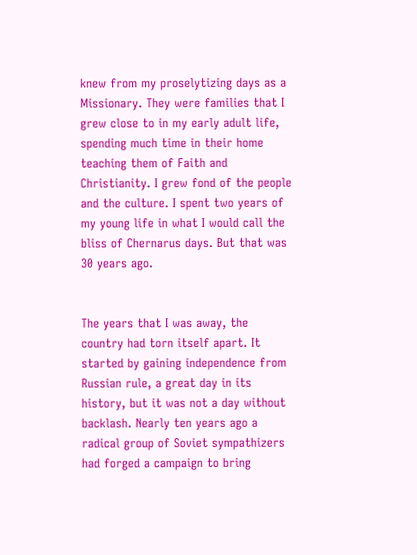knew from my proselytizing days as a Missionary. They were families that I grew close to in my early adult life, spending much time in their home teaching them of Faith and Christianity. I grew fond of the people and the culture. I spent two years of my young life in what I would call the bliss of Chernarus days. But that was 30 years ago.


The years that I was away, the country had torn itself apart. It started by gaining independence from Russian rule, a great day in its history, but it was not a day without backlash. Nearly ten years ago a radical group of Soviet sympathizers had forged a campaign to bring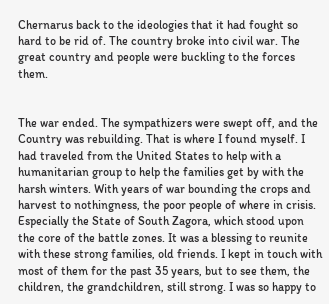Chernarus back to the ideologies that it had fought so hard to be rid of. The country broke into civil war. The great country and people were buckling to the forces them.


The war ended. The sympathizers were swept off, and the Country was rebuilding. That is where I found myself. I had traveled from the United States to help with a humanitarian group to help the families get by with the harsh winters. With years of war bounding the crops and harvest to nothingness, the poor people of where in crisis. Especially the State of South Zagora, which stood upon the core of the battle zones. It was a blessing to reunite with these strong families, old friends. I kept in touch with most of them for the past 35 years, but to see them, the children, the grandchildren, still strong. I was so happy to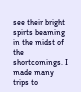see their bright spirts beaming in the midst of the shortcomings. I made many trips to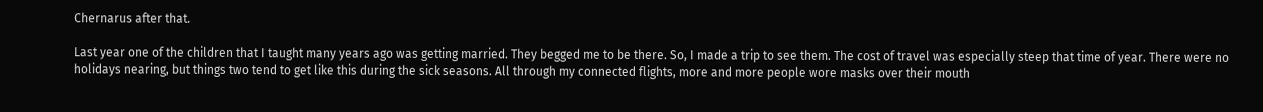Chernarus after that.

Last year one of the children that I taught many years ago was getting married. They begged me to be there. So, I made a trip to see them. The cost of travel was especially steep that time of year. There were no holidays nearing, but things two tend to get like this during the sick seasons. All through my connected flights, more and more people wore masks over their mouth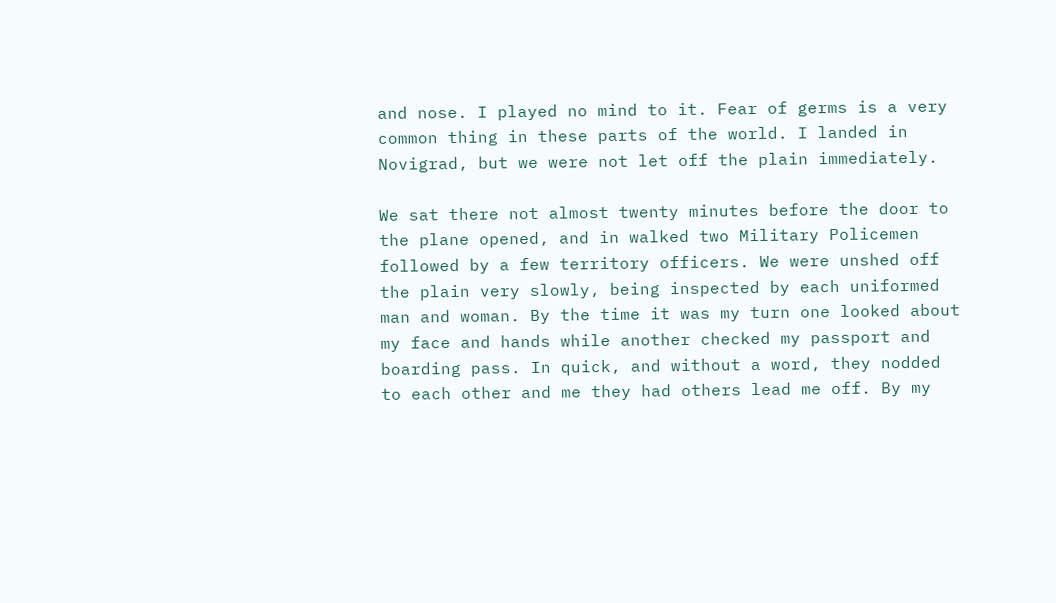and nose. I played no mind to it. Fear of germs is a very common thing in these parts of the world. I landed in Novigrad, but we were not let off the plain immediately.

We sat there not almost twenty minutes before the door to the plane opened, and in walked two Military Policemen followed by a few territory officers. We were unshed off the plain very slowly, being inspected by each uniformed man and woman. By the time it was my turn one looked about my face and hands while another checked my passport and boarding pass. In quick, and without a word, they nodded to each other and me they had others lead me off. By my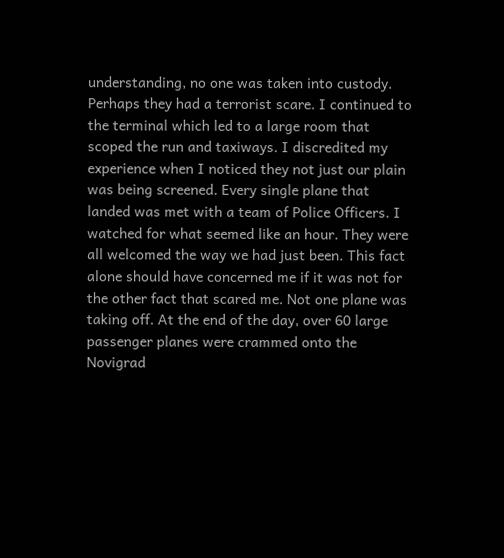understanding, no one was taken into custody. Perhaps they had a terrorist scare. I continued to the terminal which led to a large room that scoped the run and taxiways. I discredited my experience when I noticed they not just our plain was being screened. Every single plane that landed was met with a team of Police Officers. I watched for what seemed like an hour. They were all welcomed the way we had just been. This fact alone should have concerned me if it was not for the other fact that scared me. Not one plane was taking off. At the end of the day, over 60 large passenger planes were crammed onto the Novigrad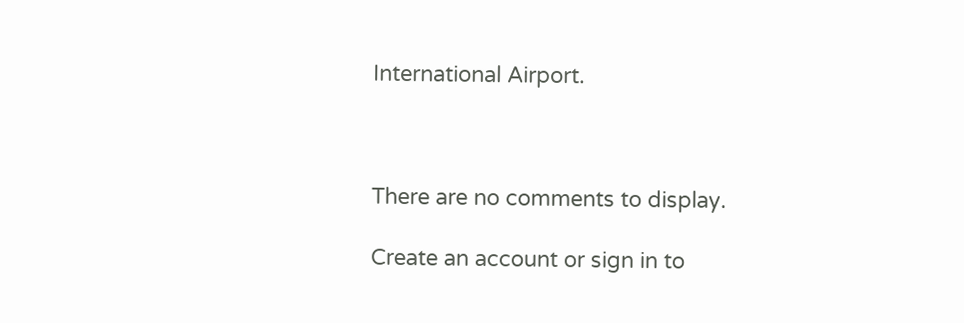International Airport.



There are no comments to display.

Create an account or sign in to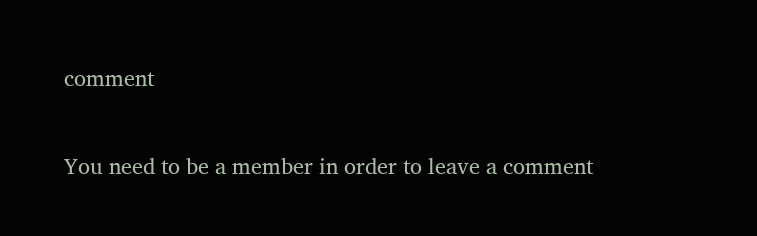comment

You need to be a member in order to leave a comment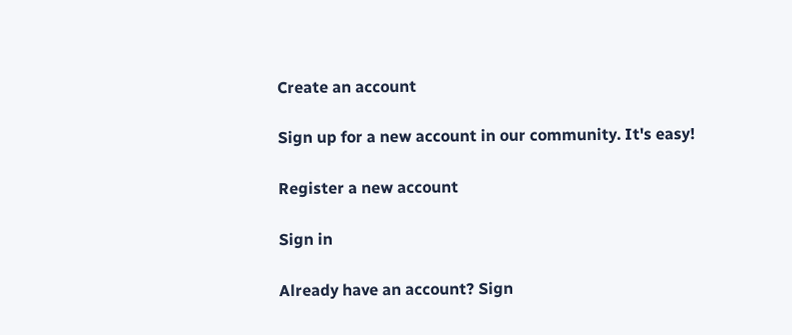Create an account

Sign up for a new account in our community. It's easy!

Register a new account

Sign in

Already have an account? Sign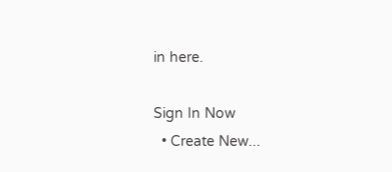in here.

Sign In Now
  • Create New...